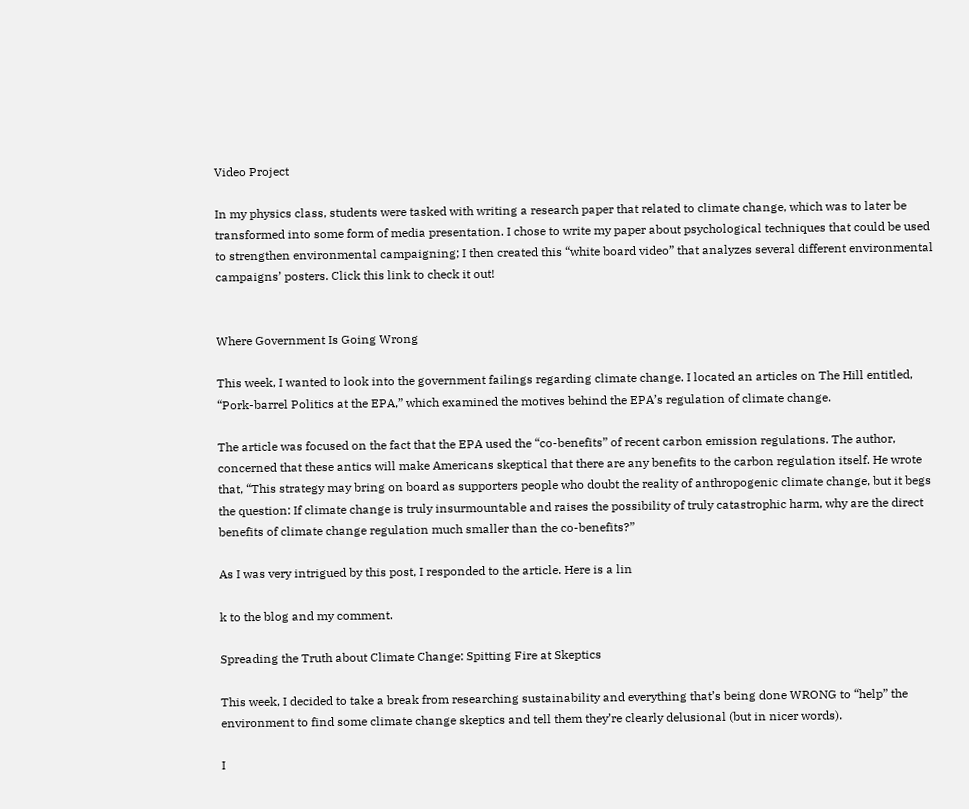Video Project

In my physics class, students were tasked with writing a research paper that related to climate change, which was to later be transformed into some form of media presentation. I chose to write my paper about psychological techniques that could be used to strengthen environmental campaigning; I then created this “white board video” that analyzes several different environmental campaigns’ posters. Click this link to check it out!


Where Government Is Going Wrong

This week, I wanted to look into the government failings regarding climate change. I located an articles on The Hill entitled, “Pork-barrel Politics at the EPA,” which examined the motives behind the EPA’s regulation of climate change.

The article was focused on the fact that the EPA used the “co-benefits” of recent carbon emission regulations. The author, concerned that these antics will make Americans skeptical that there are any benefits to the carbon regulation itself. He wrote that, “This strategy may bring on board as supporters people who doubt the reality of anthropogenic climate change, but it begs the question: If climate change is truly insurmountable and raises the possibility of truly catastrophic harm, why are the direct benefits of climate change regulation much smaller than the co-benefits?”

As I was very intrigued by this post, I responded to the article. Here is a lin

k to the blog and my comment.

Spreading the Truth about Climate Change: Spitting Fire at Skeptics

This week, I decided to take a break from researching sustainability and everything that’s being done WRONG to “help” the environment to find some climate change skeptics and tell them they’re clearly delusional (but in nicer words).

I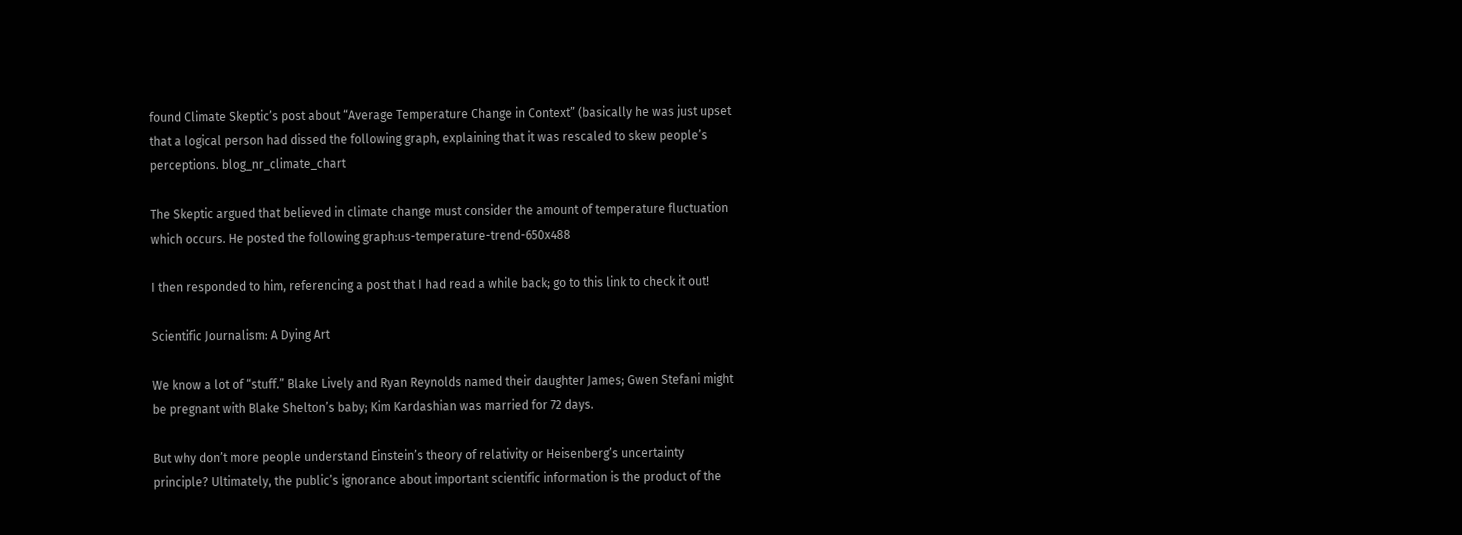found Climate Skeptic’s post about “Average Temperature Change in Context” (basically he was just upset that a logical person had dissed the following graph, explaining that it was rescaled to skew people’s perceptions. blog_nr_climate_chart

The Skeptic argued that believed in climate change must consider the amount of temperature fluctuation which occurs. He posted the following graph:us-temperature-trend-650x488

I then responded to him, referencing a post that I had read a while back; go to this link to check it out!

Scientific Journalism: A Dying Art

We know a lot of “stuff.” Blake Lively and Ryan Reynolds named their daughter James; Gwen Stefani might be pregnant with Blake Shelton’s baby; Kim Kardashian was married for 72 days.

But why don’t more people understand Einstein’s theory of relativity or Heisenberg’s uncertainty principle? Ultimately, the public’s ignorance about important scientific information is the product of the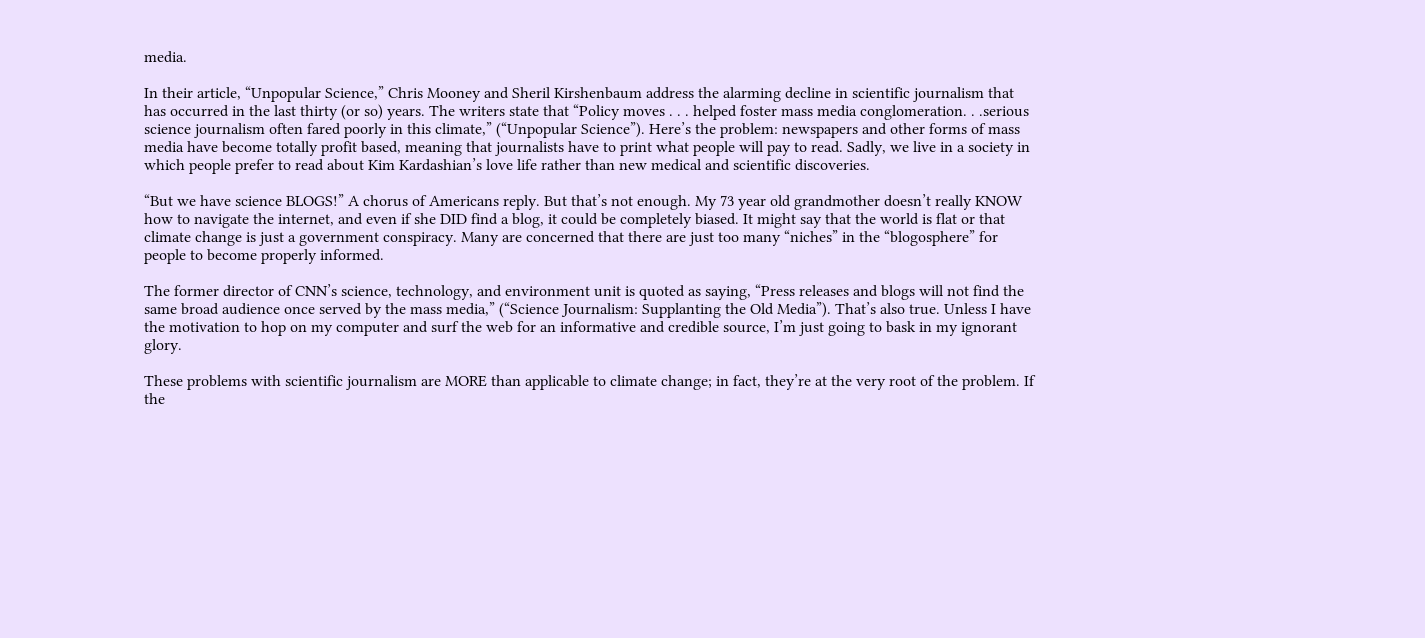media.

In their article, “Unpopular Science,” Chris Mooney and Sheril Kirshenbaum address the alarming decline in scientific journalism that has occurred in the last thirty (or so) years. The writers state that “Policy moves . . . helped foster mass media conglomeration. . .serious science journalism often fared poorly in this climate,” (“Unpopular Science”). Here’s the problem: newspapers and other forms of mass media have become totally profit based, meaning that journalists have to print what people will pay to read. Sadly, we live in a society in which people prefer to read about Kim Kardashian’s love life rather than new medical and scientific discoveries.

“But we have science BLOGS!” A chorus of Americans reply. But that’s not enough. My 73 year old grandmother doesn’t really KNOW how to navigate the internet, and even if she DID find a blog, it could be completely biased. It might say that the world is flat or that climate change is just a government conspiracy. Many are concerned that there are just too many “niches” in the “blogosphere” for people to become properly informed.

The former director of CNN’s science, technology, and environment unit is quoted as saying, “Press releases and blogs will not find the same broad audience once served by the mass media,” (“Science Journalism: Supplanting the Old Media”). That’s also true. Unless I have the motivation to hop on my computer and surf the web for an informative and credible source, I’m just going to bask in my ignorant glory.

These problems with scientific journalism are MORE than applicable to climate change; in fact, they’re at the very root of the problem. If the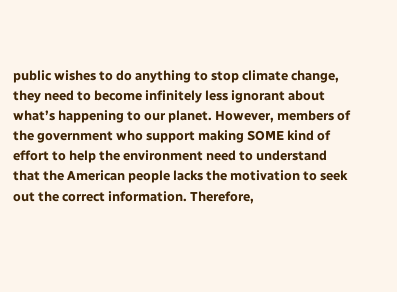public wishes to do anything to stop climate change, they need to become infinitely less ignorant about what’s happening to our planet. However, members of the government who support making SOME kind of effort to help the environment need to understand that the American people lacks the motivation to seek out the correct information. Therefore,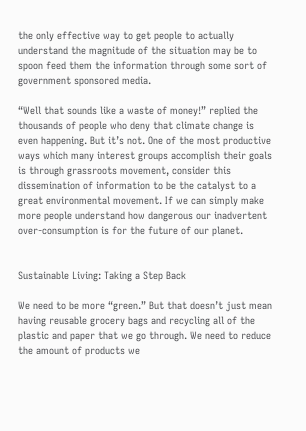the only effective way to get people to actually understand the magnitude of the situation may be to spoon feed them the information through some sort of government sponsored media.

“Well that sounds like a waste of money!” replied the thousands of people who deny that climate change is even happening. But it’s not. One of the most productive ways which many interest groups accomplish their goals is through grassroots movement, consider this dissemination of information to be the catalyst to a great environmental movement. If we can simply make more people understand how dangerous our inadvertent over-consumption is for the future of our planet.


Sustainable Living: Taking a Step Back

We need to be more “green.” But that doesn’t just mean having reusable grocery bags and recycling all of the plastic and paper that we go through. We need to reduce the amount of products we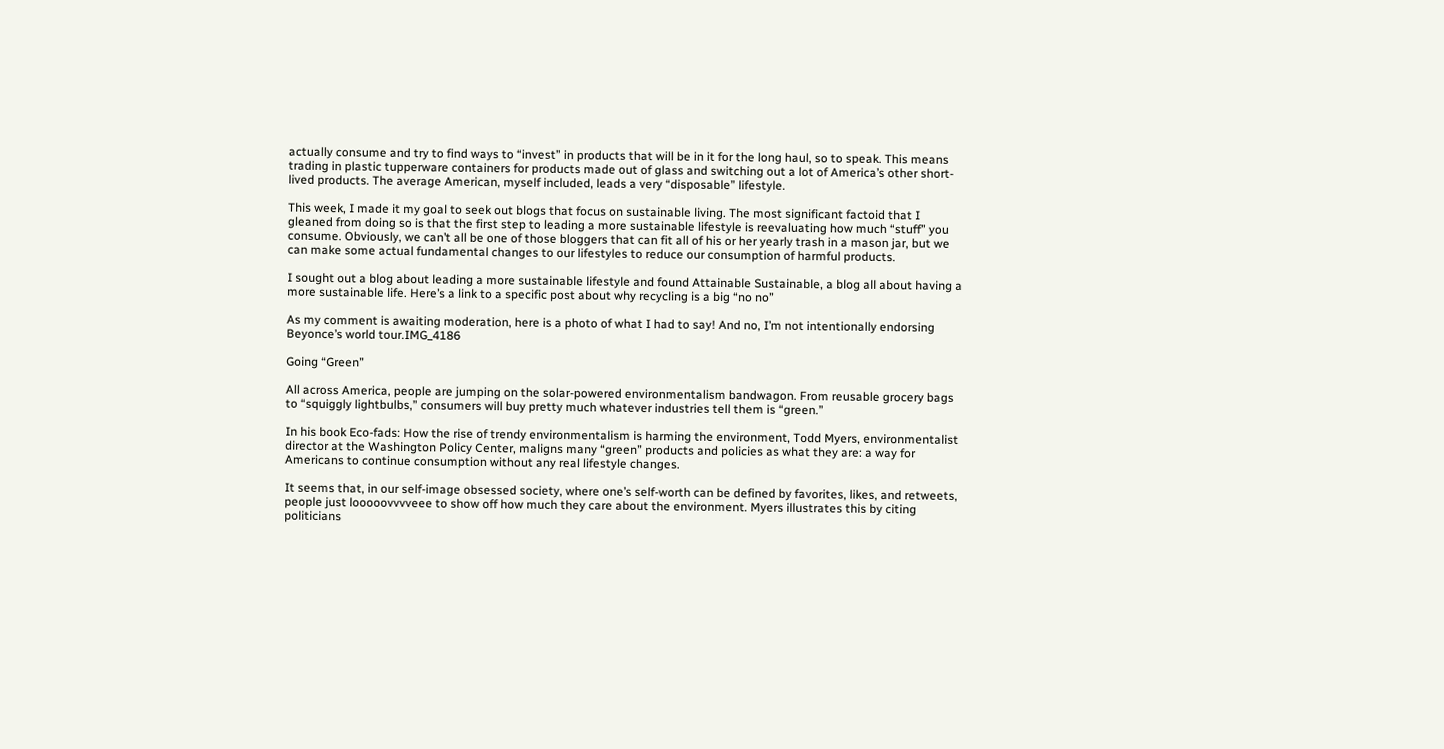actually consume and try to find ways to “invest” in products that will be in it for the long haul, so to speak. This means trading in plastic tupperware containers for products made out of glass and switching out a lot of America’s other short-lived products. The average American, myself included, leads a very “disposable” lifestyle.

This week, I made it my goal to seek out blogs that focus on sustainable living. The most significant factoid that I gleaned from doing so is that the first step to leading a more sustainable lifestyle is reevaluating how much “stuff” you consume. Obviously, we can’t all be one of those bloggers that can fit all of his or her yearly trash in a mason jar, but we can make some actual fundamental changes to our lifestyles to reduce our consumption of harmful products.

I sought out a blog about leading a more sustainable lifestyle and found Attainable Sustainable, a blog all about having a more sustainable life. Here’s a link to a specific post about why recycling is a big “no no”

As my comment is awaiting moderation, here is a photo of what I had to say! And no, I’m not intentionally endorsing Beyonce’s world tour.IMG_4186

Going “Green”

All across America, people are jumping on the solar-powered environmentalism bandwagon. From reusable grocery bags to “squiggly lightbulbs,” consumers will buy pretty much whatever industries tell them is “green.”

In his book Eco-fads: How the rise of trendy environmentalism is harming the environment, Todd Myers, environmentalist director at the Washington Policy Center, maligns many “green” products and policies as what they are: a way for Americans to continue consumption without any real lifestyle changes.

It seems that, in our self-image obsessed society, where one’s self-worth can be defined by favorites, likes, and retweets, people just looooovvvveee to show off how much they care about the environment. Myers illustrates this by citing politicians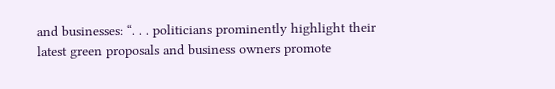and businesses: “. . . politicians prominently highlight their latest green proposals and business owners promote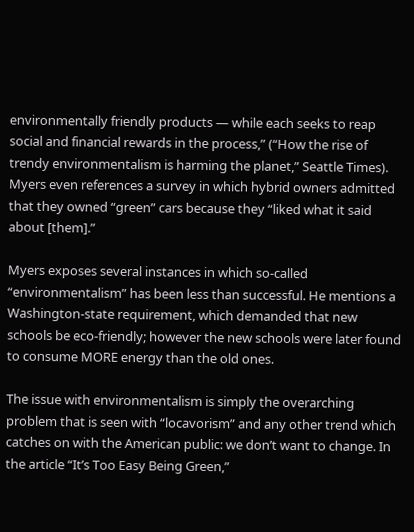environmentally friendly products — while each seeks to reap social and financial rewards in the process,” (“How the rise of trendy environmentalism is harming the planet,” Seattle Times). Myers even references a survey in which hybrid owners admitted that they owned “green” cars because they “liked what it said about [them].”

Myers exposes several instances in which so-called “environmentalism” has been less than successful. He mentions a Washington-state requirement, which demanded that new schools be eco-friendly; however the new schools were later found to consume MORE energy than the old ones.

The issue with environmentalism is simply the overarching problem that is seen with “locavorism” and any other trend which catches on with the American public: we don’t want to change. In the article “It’s Too Easy Being Green,”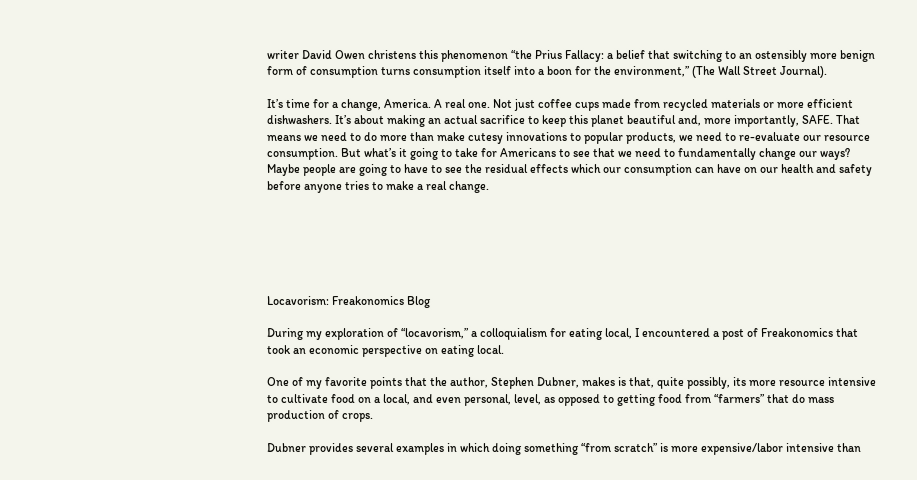writer David Owen christens this phenomenon “the Prius Fallacy: a belief that switching to an ostensibly more benign form of consumption turns consumption itself into a boon for the environment,” (The Wall Street Journal).

It’s time for a change, America. A real one. Not just coffee cups made from recycled materials or more efficient dishwashers. It’s about making an actual sacrifice to keep this planet beautiful and, more importantly, SAFE. That means we need to do more than make cutesy innovations to popular products, we need to re-evaluate our resource consumption. But what’s it going to take for Americans to see that we need to fundamentally change our ways? Maybe people are going to have to see the residual effects which our consumption can have on our health and safety before anyone tries to make a real change.






Locavorism: Freakonomics Blog

During my exploration of “locavorism,” a colloquialism for eating local, I encountered a post of Freakonomics that took an economic perspective on eating local.

One of my favorite points that the author, Stephen Dubner, makes is that, quite possibly, its more resource intensive to cultivate food on a local, and even personal, level, as opposed to getting food from “farmers” that do mass production of crops.

Dubner provides several examples in which doing something “from scratch” is more expensive/labor intensive than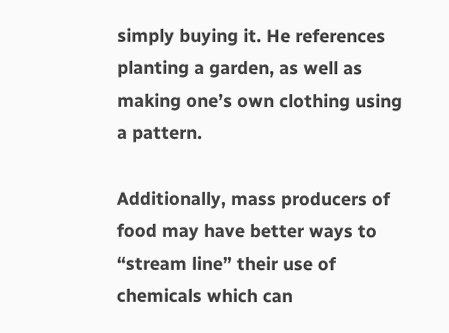simply buying it. He references planting a garden, as well as making one’s own clothing using a pattern.

Additionally, mass producers of food may have better ways to “stream line” their use of chemicals which can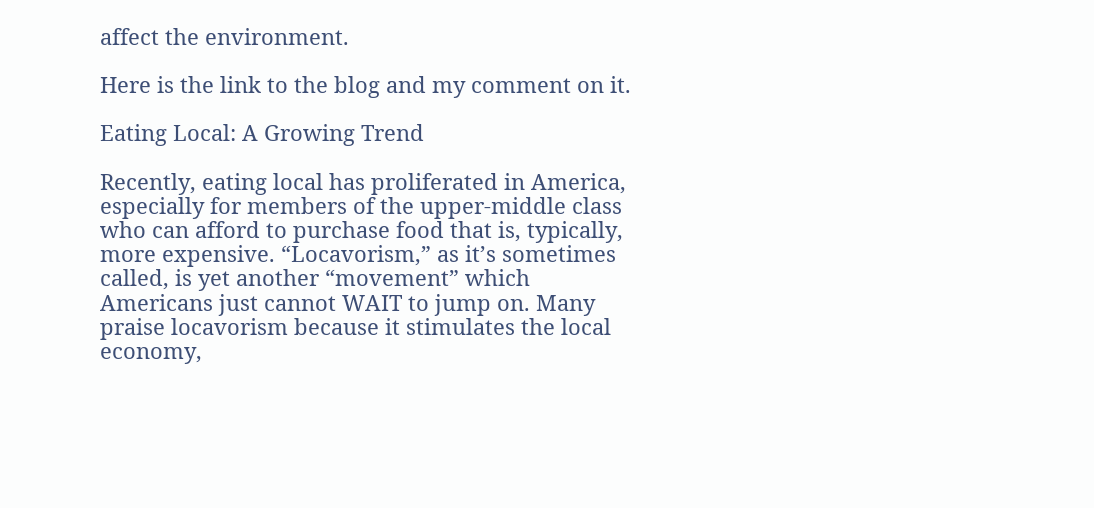affect the environment.

Here is the link to the blog and my comment on it.

Eating Local: A Growing Trend

Recently, eating local has proliferated in America, especially for members of the upper-middle class who can afford to purchase food that is, typically, more expensive. “Locavorism,” as it’s sometimes called, is yet another “movement” which Americans just cannot WAIT to jump on. Many praise locavorism because it stimulates the local economy,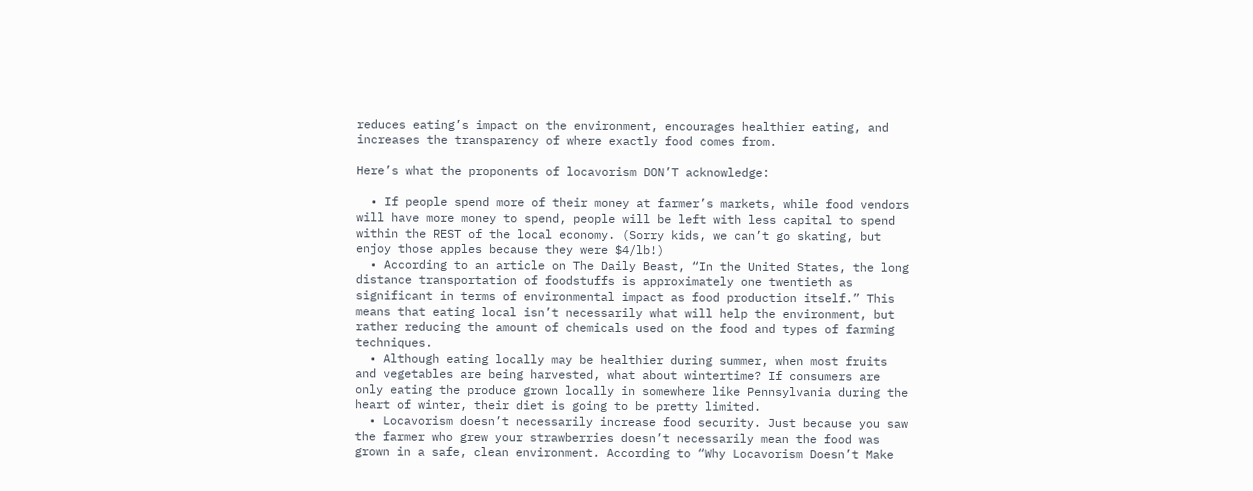reduces eating’s impact on the environment, encourages healthier eating, and increases the transparency of where exactly food comes from.

Here’s what the proponents of locavorism DON’T acknowledge:

  • If people spend more of their money at farmer’s markets, while food vendors will have more money to spend, people will be left with less capital to spend within the REST of the local economy. (Sorry kids, we can’t go skating, but enjoy those apples because they were $4/lb!)
  • According to an article on The Daily Beast, “In the United States, the long distance transportation of foodstuffs is approximately one twentieth as significant in terms of environmental impact as food production itself.” This means that eating local isn’t necessarily what will help the environment, but rather reducing the amount of chemicals used on the food and types of farming techniques.
  • Although eating locally may be healthier during summer, when most fruits and vegetables are being harvested, what about wintertime? If consumers are only eating the produce grown locally in somewhere like Pennsylvania during the heart of winter, their diet is going to be pretty limited.
  • Locavorism doesn’t necessarily increase food security. Just because you saw the farmer who grew your strawberries doesn’t necessarily mean the food was grown in a safe, clean environment. According to “Why Locavorism Doesn’t Make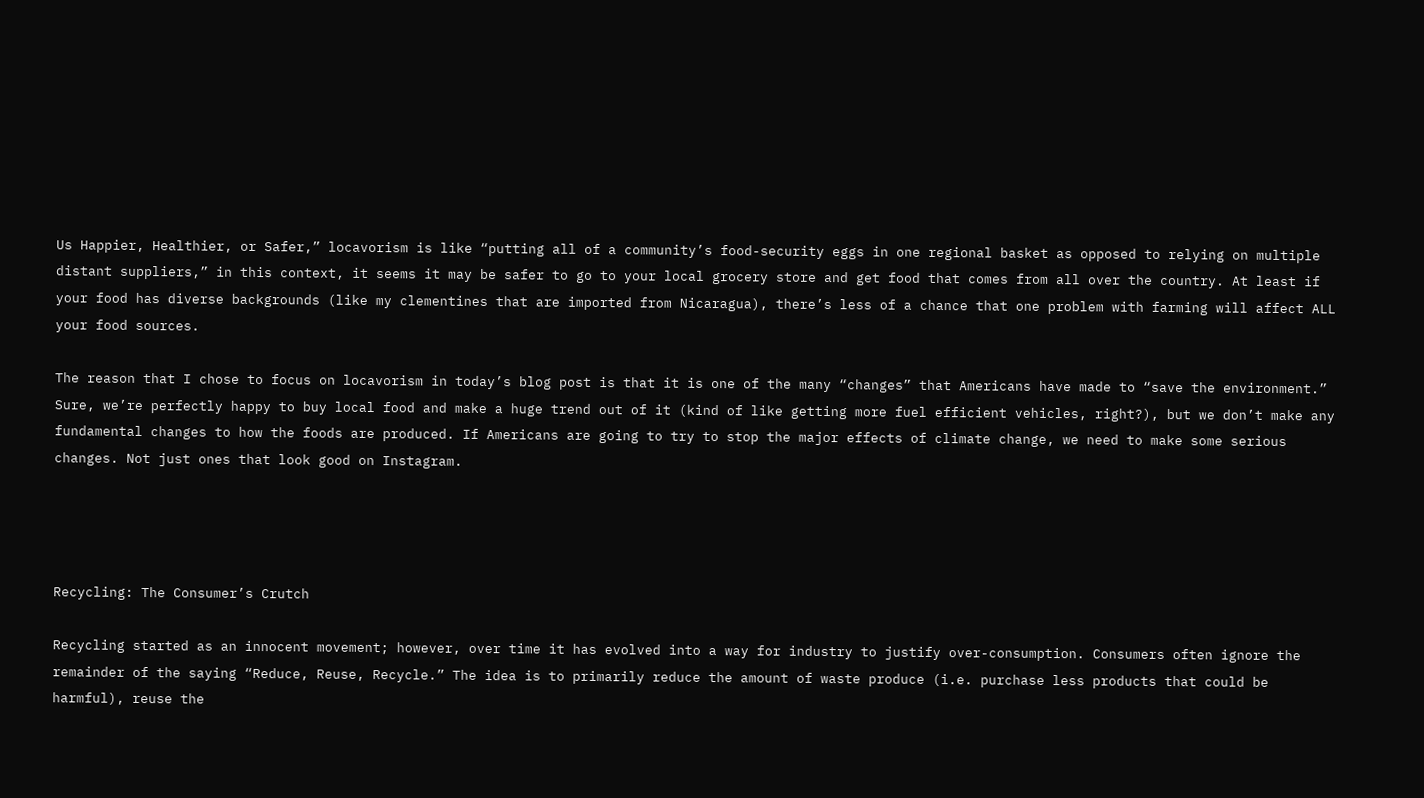Us Happier, Healthier, or Safer,” locavorism is like “putting all of a community’s food-security eggs in one regional basket as opposed to relying on multiple distant suppliers,” in this context, it seems it may be safer to go to your local grocery store and get food that comes from all over the country. At least if your food has diverse backgrounds (like my clementines that are imported from Nicaragua), there’s less of a chance that one problem with farming will affect ALL your food sources.

The reason that I chose to focus on locavorism in today’s blog post is that it is one of the many “changes” that Americans have made to “save the environment.” Sure, we’re perfectly happy to buy local food and make a huge trend out of it (kind of like getting more fuel efficient vehicles, right?), but we don’t make any fundamental changes to how the foods are produced. If Americans are going to try to stop the major effects of climate change, we need to make some serious changes. Not just ones that look good on Instagram.




Recycling: The Consumer’s Crutch

Recycling started as an innocent movement; however, over time it has evolved into a way for industry to justify over-consumption. Consumers often ignore the remainder of the saying “Reduce, Reuse, Recycle.” The idea is to primarily reduce the amount of waste produce (i.e. purchase less products that could be harmful), reuse the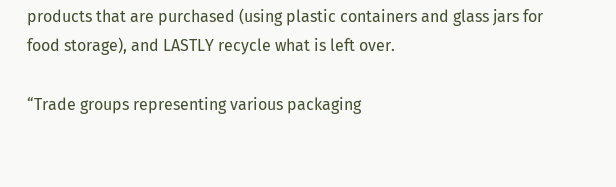products that are purchased (using plastic containers and glass jars for food storage), and LASTLY recycle what is left over.

“Trade groups representing various packaging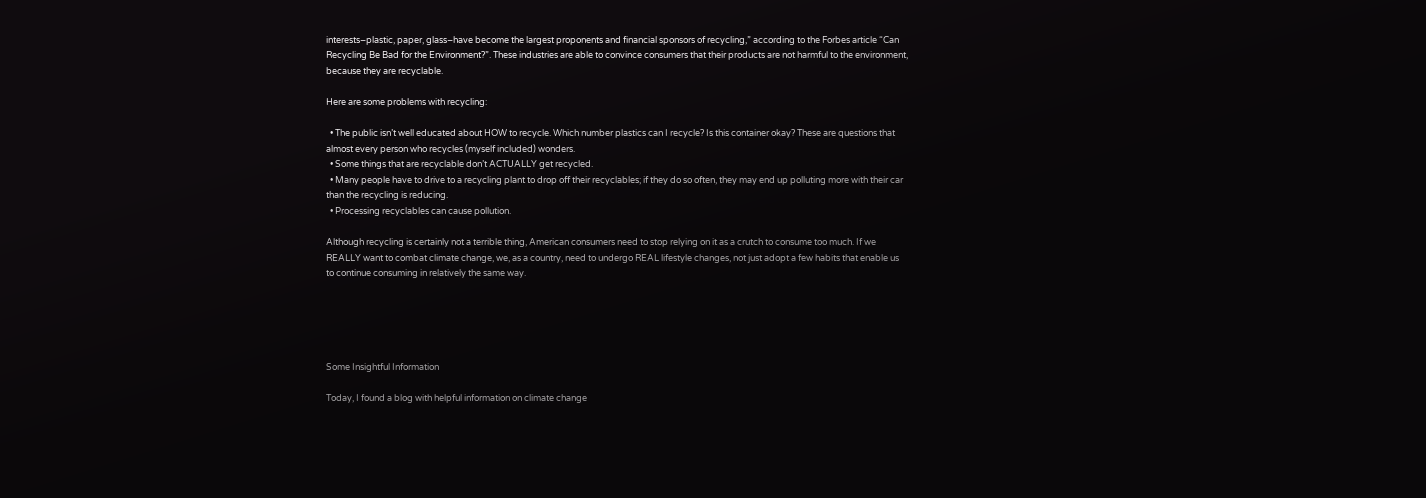interests–plastic, paper, glass–have become the largest proponents and financial sponsors of recycling,” according to the Forbes article “Can Recycling Be Bad for the Environment?”. These industries are able to convince consumers that their products are not harmful to the environment, because they are recyclable.

Here are some problems with recycling:

  • The public isn’t well educated about HOW to recycle. Which number plastics can I recycle? Is this container okay? These are questions that almost every person who recycles (myself included) wonders.
  • Some things that are recyclable don’t ACTUALLY get recycled.
  • Many people have to drive to a recycling plant to drop off their recyclables; if they do so often, they may end up polluting more with their car than the recycling is reducing.
  • Processing recyclables can cause pollution.

Although recycling is certainly not a terrible thing, American consumers need to stop relying on it as a crutch to consume too much. If we REALLY want to combat climate change, we, as a country, need to undergo REAL lifestyle changes, not just adopt a few habits that enable us to continue consuming in relatively the same way.





Some Insightful Information

Today, I found a blog with helpful information on climate change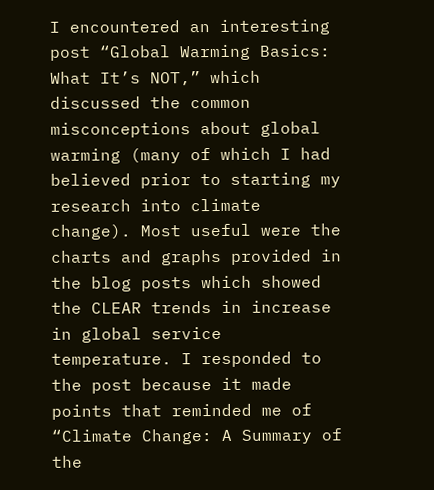I encountered an interesting post “Global Warming Basics: What It’s NOT,” which discussed the common misconceptions about global warming (many of which I had believed prior to starting my research into climate change). Most useful were the charts and graphs provided in the blog posts which showed the CLEAR trends in increase in global service temperature. I responded to the post because it made points that reminded me of “Climate Change: A Summary of the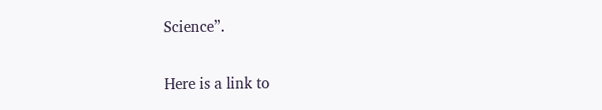Science”.

Here is a link to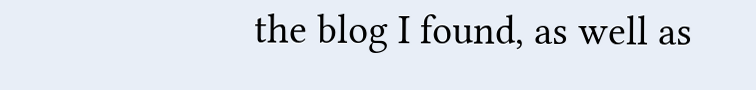the blog I found, as well as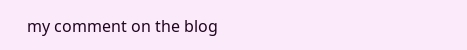my comment on the blog